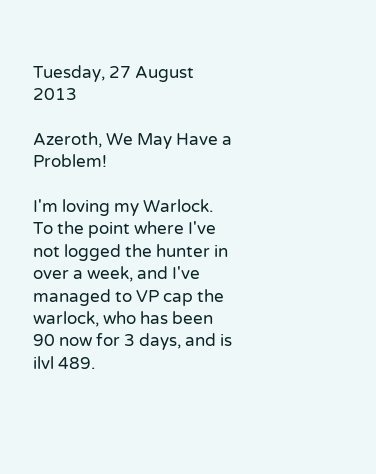Tuesday, 27 August 2013

Azeroth, We May Have a Problem!

I'm loving my Warlock. To the point where I've not logged the hunter in over a week, and I've managed to VP cap the warlock, who has been 90 now for 3 days, and is ilvl 489.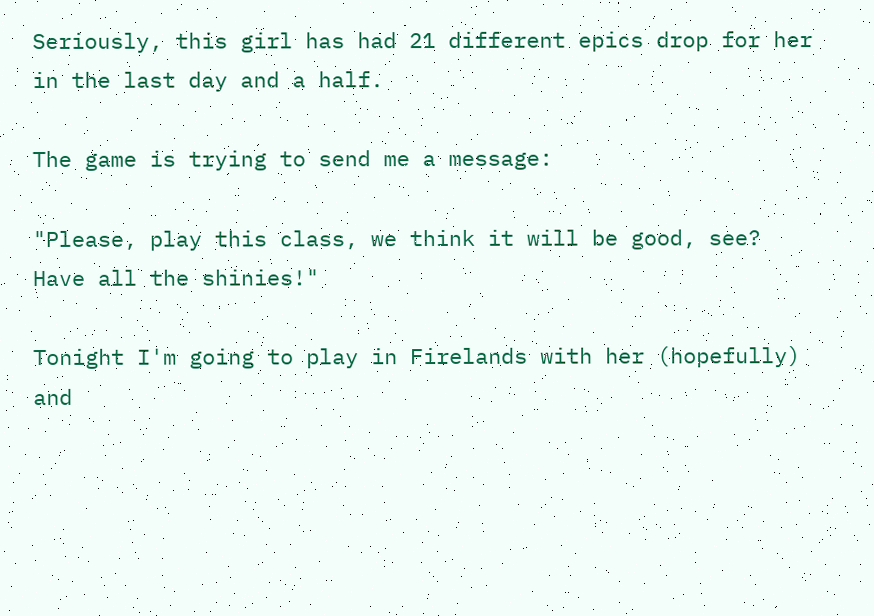Seriously, this girl has had 21 different epics drop for her in the last day and a half.

The game is trying to send me a message:

"Please, play this class, we think it will be good, see? Have all the shinies!"

Tonight I'm going to play in Firelands with her (hopefully) and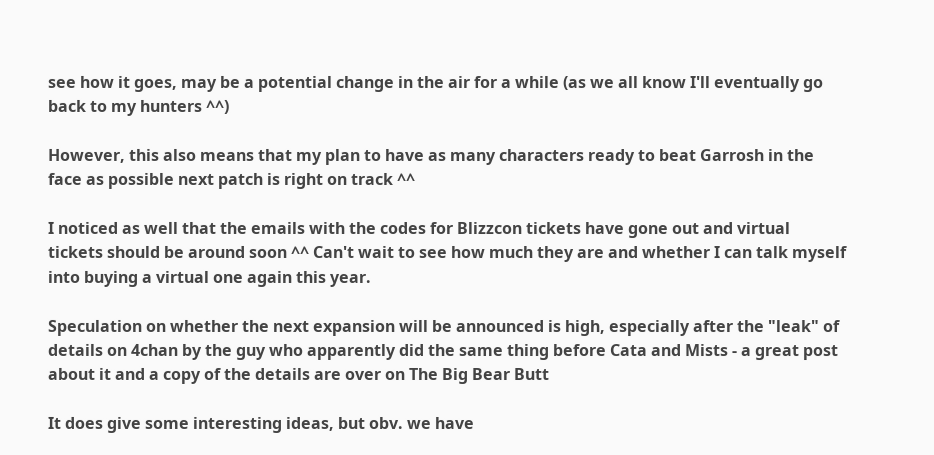see how it goes, may be a potential change in the air for a while (as we all know I'll eventually go back to my hunters ^^)

However, this also means that my plan to have as many characters ready to beat Garrosh in the face as possible next patch is right on track ^^

I noticed as well that the emails with the codes for Blizzcon tickets have gone out and virtual tickets should be around soon ^^ Can't wait to see how much they are and whether I can talk myself into buying a virtual one again this year.

Speculation on whether the next expansion will be announced is high, especially after the "leak" of details on 4chan by the guy who apparently did the same thing before Cata and Mists - a great post about it and a copy of the details are over on The Big Bear Butt

It does give some interesting ideas, but obv. we have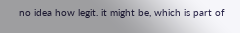no idea how legit. it might be, which is part of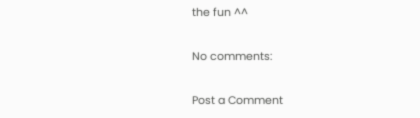the fun ^^

No comments:

Post a Comment